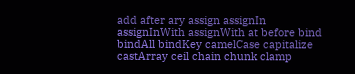add after ary assign assignIn assignInWith assignWith at before bind bindAll bindKey camelCase capitalize castArray ceil chain chunk clamp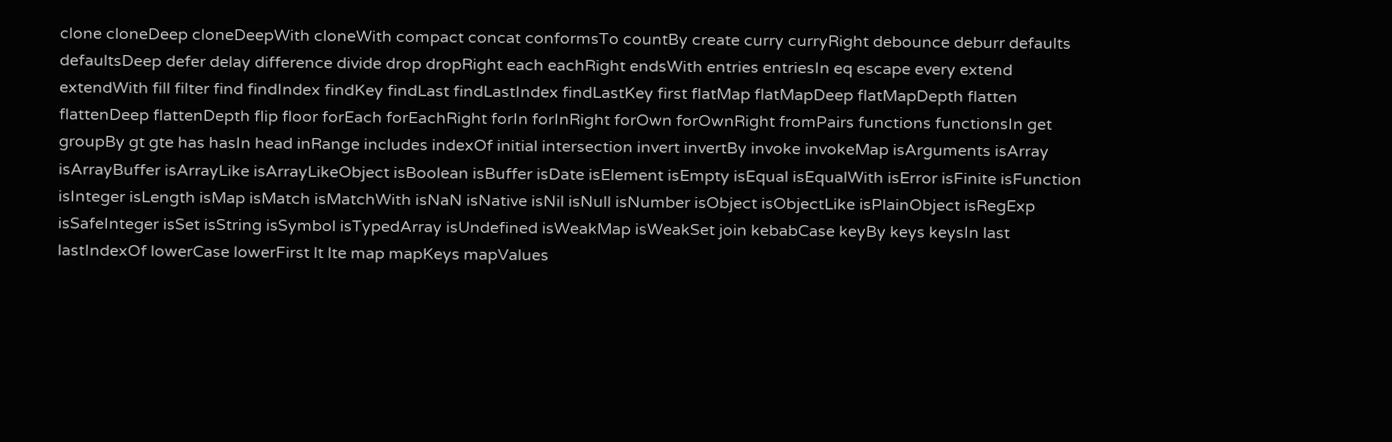clone cloneDeep cloneDeepWith cloneWith compact concat conformsTo countBy create curry curryRight debounce deburr defaults defaultsDeep defer delay difference divide drop dropRight each eachRight endsWith entries entriesIn eq escape every extend extendWith fill filter find findIndex findKey findLast findLastIndex findLastKey first flatMap flatMapDeep flatMapDepth flatten flattenDeep flattenDepth flip floor forEach forEachRight forIn forInRight forOwn forOwnRight fromPairs functions functionsIn get groupBy gt gte has hasIn head inRange includes indexOf initial intersection invert invertBy invoke invokeMap isArguments isArray isArrayBuffer isArrayLike isArrayLikeObject isBoolean isBuffer isDate isElement isEmpty isEqual isEqualWith isError isFinite isFunction isInteger isLength isMap isMatch isMatchWith isNaN isNative isNil isNull isNumber isObject isObjectLike isPlainObject isRegExp isSafeInteger isSet isString isSymbol isTypedArray isUndefined isWeakMap isWeakSet join kebabCase keyBy keys keysIn last lastIndexOf lowerCase lowerFirst lt lte map mapKeys mapValues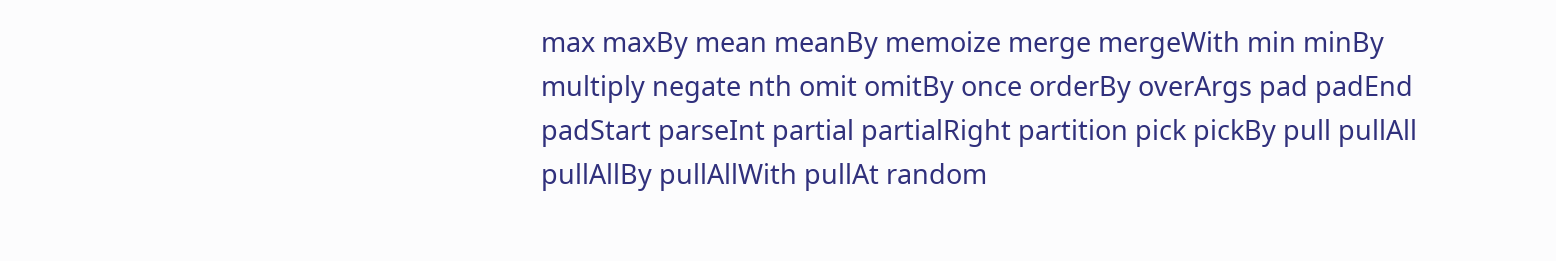max maxBy mean meanBy memoize merge mergeWith min minBy multiply negate nth omit omitBy once orderBy overArgs pad padEnd padStart parseInt partial partialRight partition pick pickBy pull pullAll pullAllBy pullAllWith pullAt random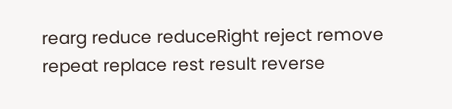rearg reduce reduceRight reject remove repeat replace rest result reverse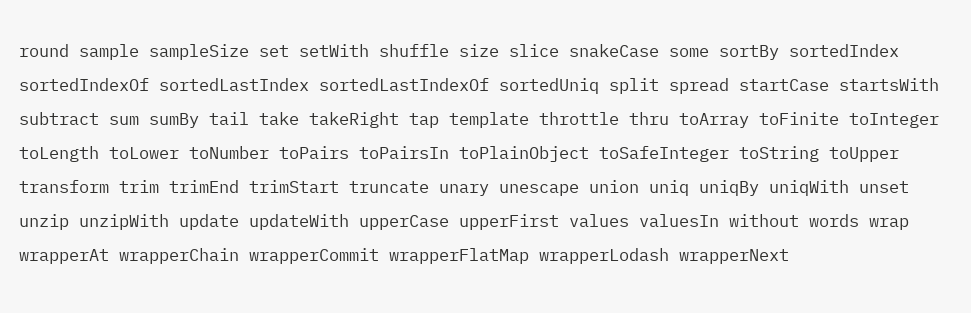round sample sampleSize set setWith shuffle size slice snakeCase some sortBy sortedIndex sortedIndexOf sortedLastIndex sortedLastIndexOf sortedUniq split spread startCase startsWith subtract sum sumBy tail take takeRight tap template throttle thru toArray toFinite toInteger toLength toLower toNumber toPairs toPairsIn toPlainObject toSafeInteger toString toUpper transform trim trimEnd trimStart truncate unary unescape union uniq uniqBy uniqWith unset unzip unzipWith update updateWith upperCase upperFirst values valuesIn without words wrap wrapperAt wrapperChain wrapperCommit wrapperFlatMap wrapperLodash wrapperNext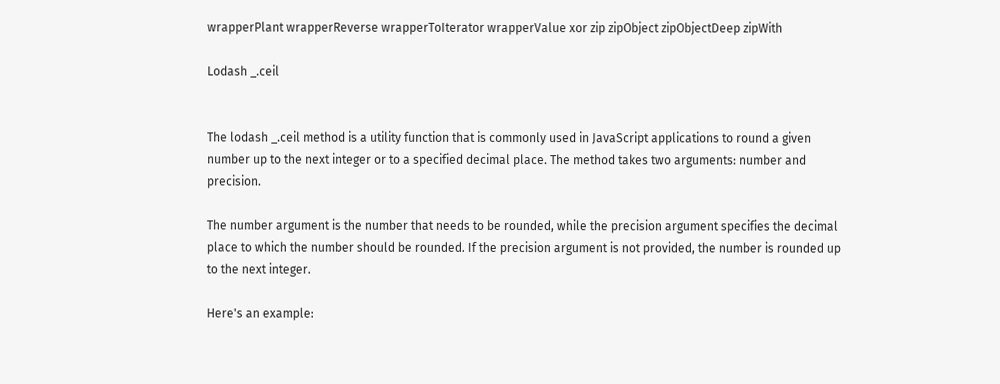wrapperPlant wrapperReverse wrapperToIterator wrapperValue xor zip zipObject zipObjectDeep zipWith

Lodash _.ceil


The lodash _.ceil method is a utility function that is commonly used in JavaScript applications to round a given number up to the next integer or to a specified decimal place. The method takes two arguments: number and precision.

The number argument is the number that needs to be rounded, while the precision argument specifies the decimal place to which the number should be rounded. If the precision argument is not provided, the number is rounded up to the next integer.

Here's an example: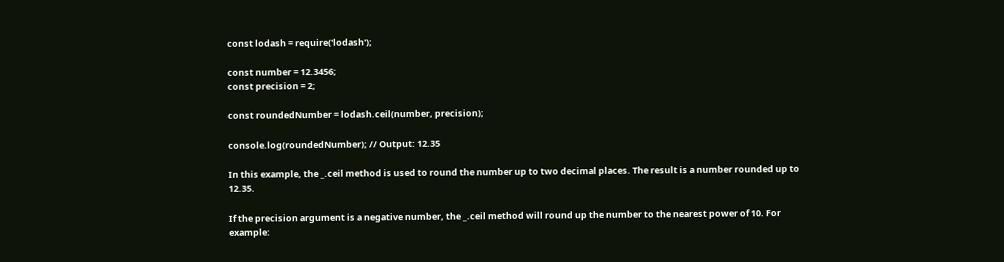const lodash = require('lodash');

const number = 12.3456;
const precision = 2;

const roundedNumber = lodash.ceil(number, precision);

console.log(roundedNumber); // Output: 12.35

In this example, the _.ceil method is used to round the number up to two decimal places. The result is a number rounded up to 12.35.

If the precision argument is a negative number, the _.ceil method will round up the number to the nearest power of 10. For example: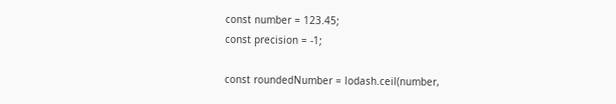const number = 123.45;
const precision = -1;

const roundedNumber = lodash.ceil(number,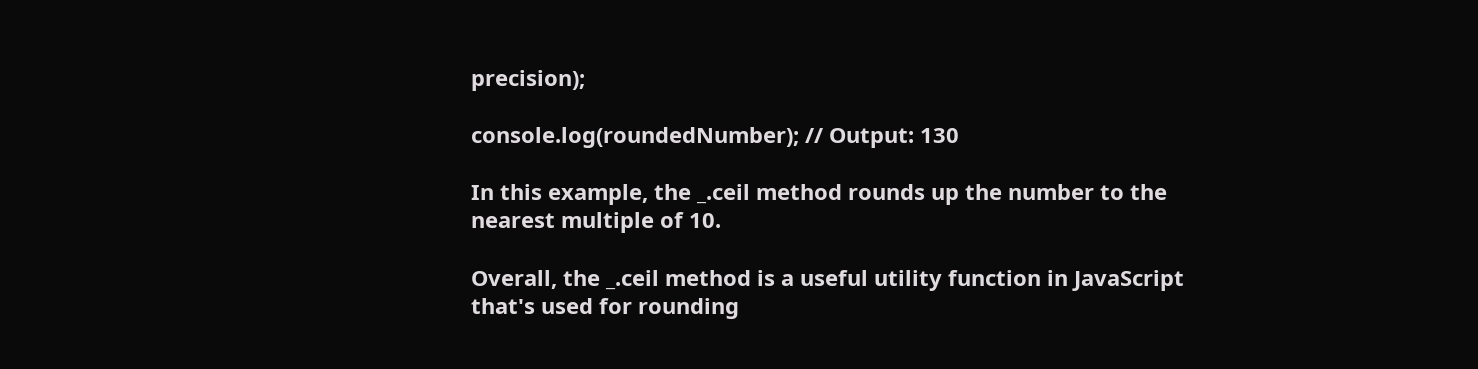precision);

console.log(roundedNumber); // Output: 130

In this example, the _.ceil method rounds up the number to the nearest multiple of 10.

Overall, the _.ceil method is a useful utility function in JavaScript that's used for rounding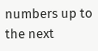numbers up to the next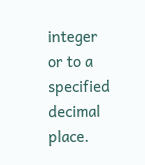integer or to a specified decimal place.